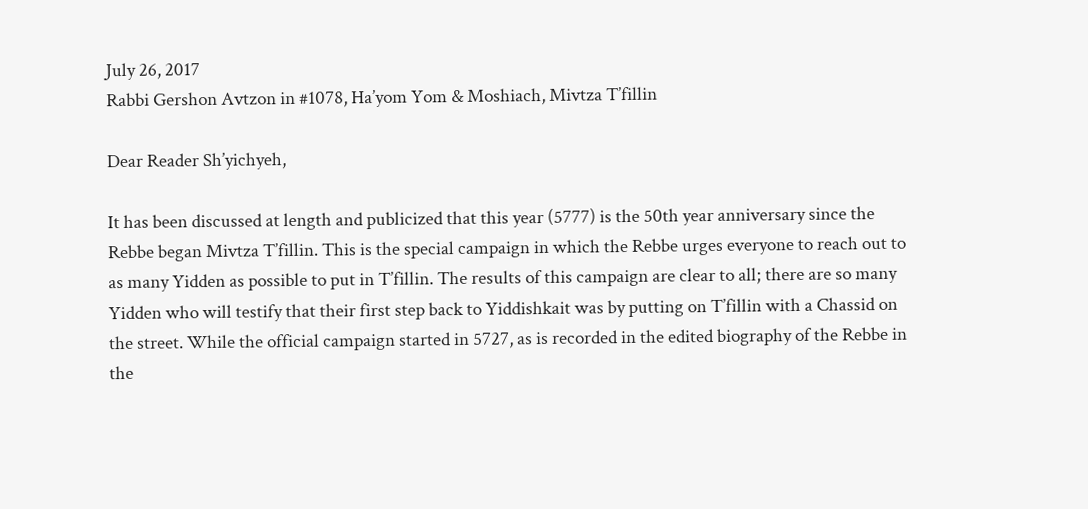July 26, 2017
Rabbi Gershon Avtzon in #1078, Ha’yom Yom & Moshiach, Mivtza T’fillin

Dear Reader Sh’yichyeh,

It has been discussed at length and publicized that this year (5777) is the 50th year anniversary since the Rebbe began Mivtza T’fillin. This is the special campaign in which the Rebbe urges everyone to reach out to as many Yidden as possible to put in T’fillin. The results of this campaign are clear to all; there are so many Yidden who will testify that their first step back to Yiddishkait was by putting on T’fillin with a Chassid on the street. While the official campaign started in 5727, as is recorded in the edited biography of the Rebbe in the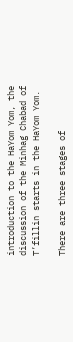introduction to the HaYom Yom, the discussion of the Minhag Chabad of T’fillin starts in the HaYom Yom.

There are three stages of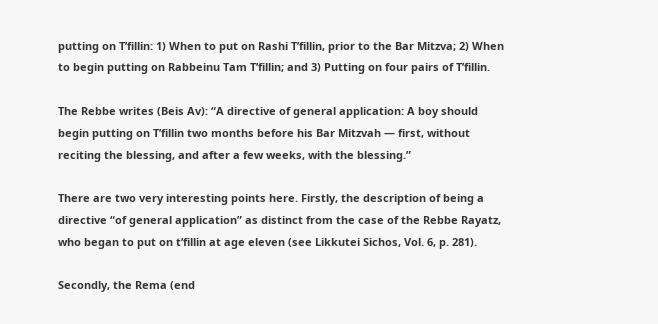putting on T’fillin: 1) When to put on Rashi T’fillin, prior to the Bar Mitzva; 2) When to begin putting on Rabbeinu Tam T’fillin; and 3) Putting on four pairs of T’fillin.

The Rebbe writes (Beis Av): “A directive of general application: A boy should begin putting on T’fillin two months before his Bar Mitzvah — first, without reciting the blessing, and after a few weeks, with the blessing.”

There are two very interesting points here. Firstly, the description of being a directive “of general application” as distinct from the case of the Rebbe Rayatz, who began to put on t’fillin at age eleven (see Likkutei Sichos, Vol. 6, p. 281).

Secondly, the Rema (end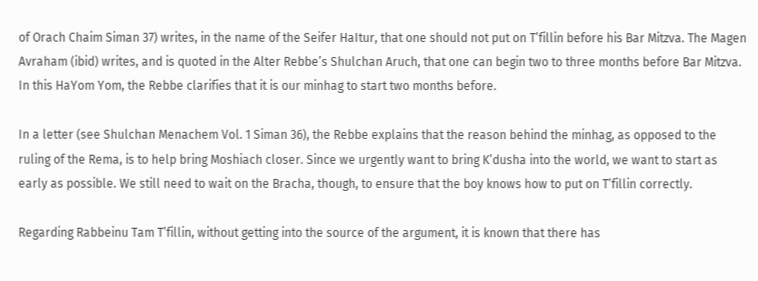of Orach Chaim Siman 37) writes, in the name of the Seifer HaItur, that one should not put on T’fillin before his Bar Mitzva. The Magen Avraham (ibid) writes, and is quoted in the Alter Rebbe’s Shulchan Aruch, that one can begin two to three months before Bar Mitzva. In this HaYom Yom, the Rebbe clarifies that it is our minhag to start two months before.

In a letter (see Shulchan Menachem Vol. 1 Siman 36), the Rebbe explains that the reason behind the minhag, as opposed to the ruling of the Rema, is to help bring Moshiach closer. Since we urgently want to bring K’dusha into the world, we want to start as early as possible. We still need to wait on the Bracha, though, to ensure that the boy knows how to put on T’fillin correctly.

Regarding Rabbeinu Tam T’fillin, without getting into the source of the argument, it is known that there has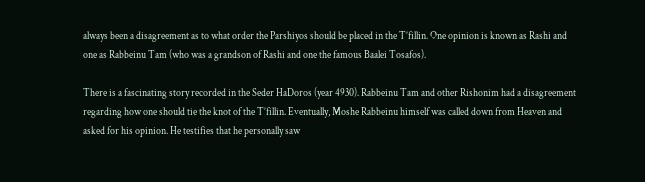always been a disagreement as to what order the Parshiyos should be placed in the T’fillin. One opinion is known as Rashi and one as Rabbeinu Tam (who was a grandson of Rashi and one the famous Baalei Tosafos).

There is a fascinating story recorded in the Seder HaDoros (year 4930). Rabbeinu Tam and other Rishonim had a disagreement regarding how one should tie the knot of the T’fillin. Eventually, Moshe Rabbeinu himself was called down from Heaven and asked for his opinion. He testifies that he personally saw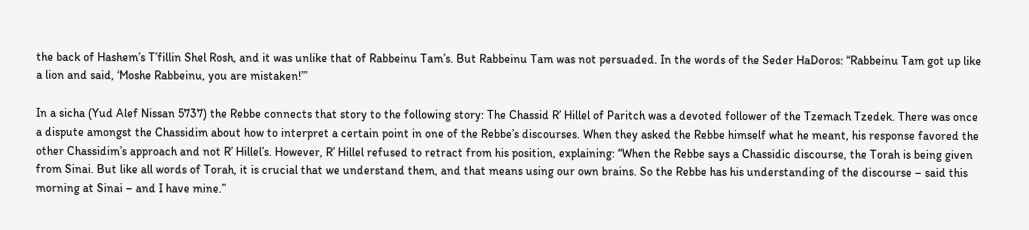the back of Hashem’s T’fillin Shel Rosh, and it was unlike that of Rabbeinu Tam’s. But Rabbeinu Tam was not persuaded. In the words of the Seder HaDoros: “Rabbeinu Tam got up like a lion and said, ‘Moshe Rabbeinu, you are mistaken!’”

In a sicha (Yud Alef Nissan 5737) the Rebbe connects that story to the following story: The Chassid R’ Hillel of Paritch was a devoted follower of the Tzemach Tzedek. There was once a dispute amongst the Chassidim about how to interpret a certain point in one of the Rebbe’s discourses. When they asked the Rebbe himself what he meant, his response favored the other Chassidim’s approach and not R’ Hillel’s. However, R’ Hillel refused to retract from his position, explaining: “When the Rebbe says a Chassidic discourse, the Torah is being given from Sinai. But like all words of Torah, it is crucial that we understand them, and that means using our own brains. So the Rebbe has his understanding of the discourse – said this morning at Sinai – and I have mine.”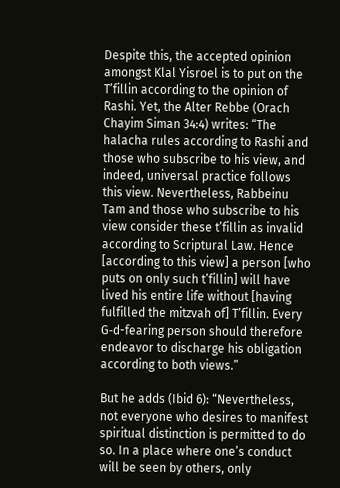Despite this, the accepted opinion amongst Klal Yisroel is to put on the T’fillin according to the opinion of Rashi. Yet, the Alter Rebbe (Orach Chayim Siman 34:4) writes: “The halacha rules according to Rashi and those who subscribe to his view, and indeed, universal practice follows this view. Nevertheless, Rabbeinu Tam and those who subscribe to his view consider these t’fillin as invalid according to Scriptural Law. Hence [according to this view] a person [who puts on only such t’fillin] will have lived his entire life without [having fulfilled the mitzvah of] T’fillin. Every G‑d-fearing person should therefore endeavor to discharge his obligation according to both views.”

But he adds (Ibid 6): “Nevertheless, not everyone who desires to manifest spiritual distinction is permitted to do so. In a place where one’s conduct will be seen by others, only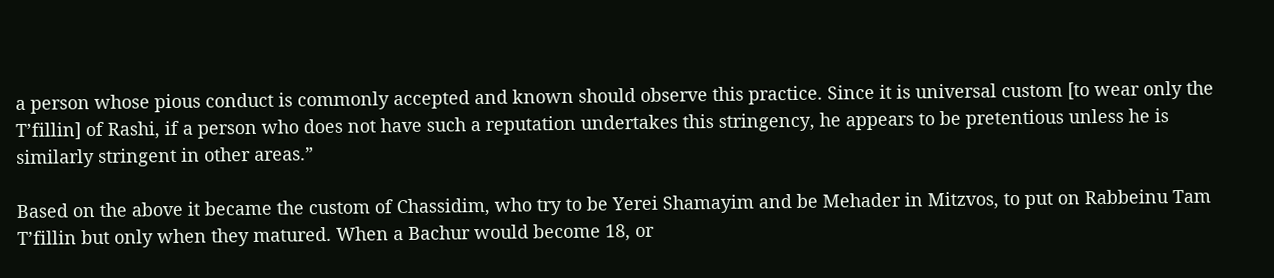a person whose pious conduct is commonly accepted and known should observe this practice. Since it is universal custom [to wear only the T’fillin] of Rashi, if a person who does not have such a reputation undertakes this stringency, he appears to be pretentious unless he is similarly stringent in other areas.”

Based on the above it became the custom of Chassidim, who try to be Yerei Shamayim and be Mehader in Mitzvos, to put on Rabbeinu Tam T’fillin but only when they matured. When a Bachur would become 18, or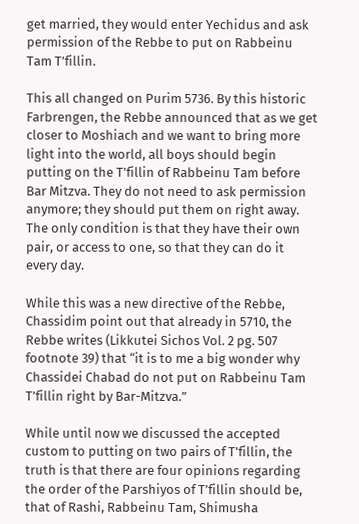get married, they would enter Yechidus and ask permission of the Rebbe to put on Rabbeinu Tam T’fillin.

This all changed on Purim 5736. By this historic Farbrengen, the Rebbe announced that as we get closer to Moshiach and we want to bring more light into the world, all boys should begin putting on the T’fillin of Rabbeinu Tam before Bar Mitzva. They do not need to ask permission anymore; they should put them on right away. The only condition is that they have their own pair, or access to one, so that they can do it every day.

While this was a new directive of the Rebbe, Chassidim point out that already in 5710, the Rebbe writes (Likkutei Sichos Vol. 2 pg. 507 footnote 39) that “it is to me a big wonder why Chassidei Chabad do not put on Rabbeinu Tam T’fillin right by Bar-Mitzva.”

While until now we discussed the accepted custom to putting on two pairs of T’fillin, the truth is that there are four opinions regarding the order of the Parshiyos of T’fillin should be, that of Rashi, Rabbeinu Tam, Shimusha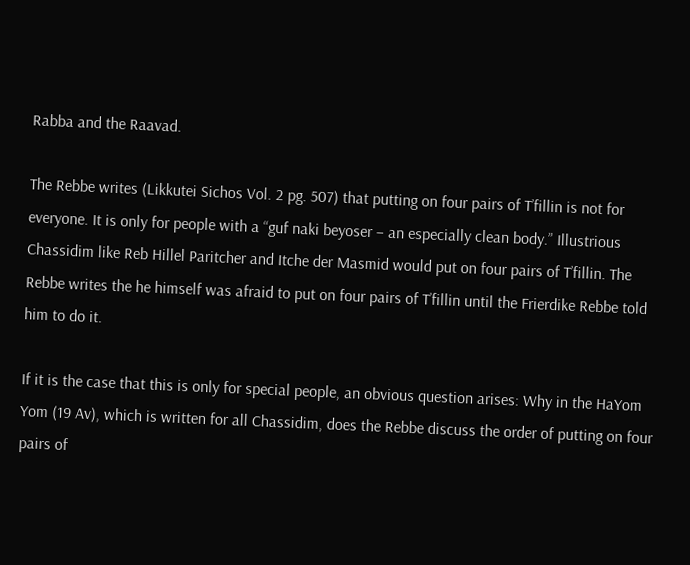Rabba and the Raavad.

The Rebbe writes (Likkutei Sichos Vol. 2 pg. 507) that putting on four pairs of T’fillin is not for everyone. It is only for people with a “guf naki beyoser – an especially clean body.” Illustrious Chassidim like Reb Hillel Paritcher and Itche der Masmid would put on four pairs of T’fillin. The Rebbe writes the he himself was afraid to put on four pairs of T’fillin until the Frierdike Rebbe told him to do it.

If it is the case that this is only for special people, an obvious question arises: Why in the HaYom Yom (19 Av), which is written for all Chassidim, does the Rebbe discuss the order of putting on four pairs of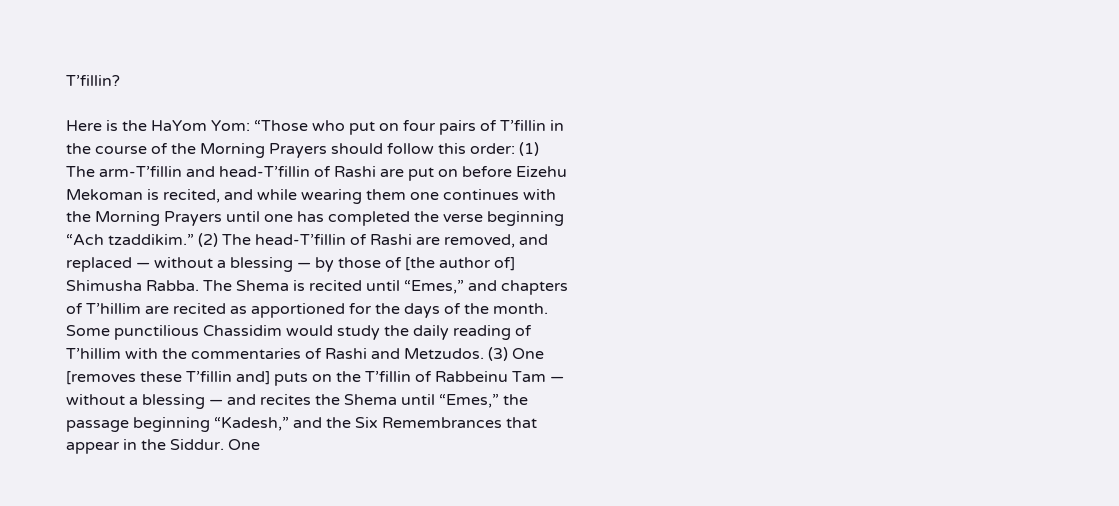T’fillin?

Here is the HaYom Yom: “Those who put on four pairs of T’fillin in the course of the Morning Prayers should follow this order: (1) The arm-T’fillin and head-T’fillin of Rashi are put on before Eizehu Mekoman is recited, and while wearing them one continues with the Morning Prayers until one has completed the verse beginning “Ach tzaddikim.” (2) The head-T’fillin of Rashi are removed, and replaced — without a blessing — by those of [the author of] Shimusha Rabba. The Shema is recited until “Emes,” and chapters of T’hillim are recited as apportioned for the days of the month. Some punctilious Chassidim would study the daily reading of T’hillim with the commentaries of Rashi and Metzudos. (3) One [removes these T’fillin and] puts on the T’fillin of Rabbeinu Tam — without a blessing — and recites the Shema until “Emes,” the passage beginning “Kadesh,” and the Six Remembrances that appear in the Siddur. One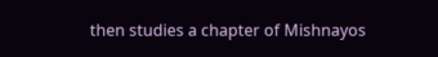then studies a chapter of Mishnayos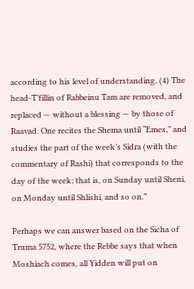according to his level of understanding. (4) The head-T’fillin of Rabbeinu Tam are removed, and replaced — without a blessing — by those of Raavad. One recites the Shema until “Emes,” and studies the part of the week’s Sidra (with the commentary of Rashi) that corresponds to the day of the week; that is, on Sunday until Sheni, on Monday until Shlishi, and so on.”

Perhaps we can answer based on the Sicha of Truma 5752, where the Rebbe says that when Moshiach comes, all Yidden will put on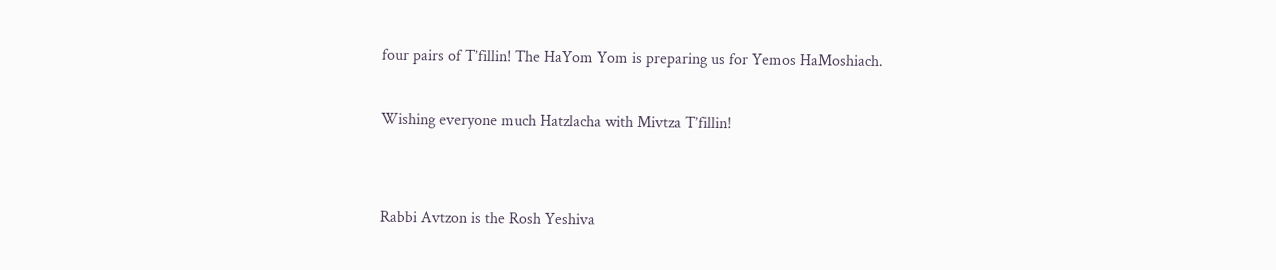four pairs of T’fillin! The HaYom Yom is preparing us for Yemos HaMoshiach.

Wishing everyone much Hatzlacha with Mivtza T’fillin!


Rabbi Avtzon is the Rosh Yeshiva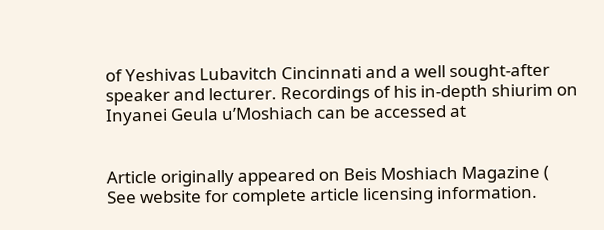of Yeshivas Lubavitch Cincinnati and a well sought-after speaker and lecturer. Recordings of his in-depth shiurim on Inyanei Geula u’Moshiach can be accessed at


Article originally appeared on Beis Moshiach Magazine (
See website for complete article licensing information.